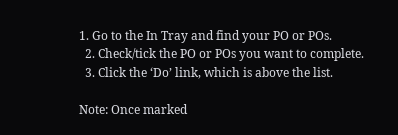1. Go to the In Tray and find your PO or POs.
  2. Check/tick the PO or POs you want to complete.
  3. Click the ‘Do’ link, which is above the list.

Note: Once marked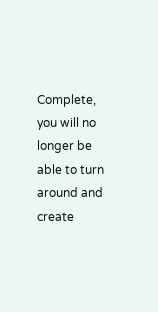Complete, you will no longer be able to turn around and create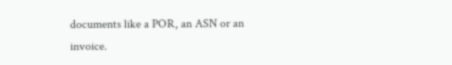documents like a POR, an ASN or an invoice.